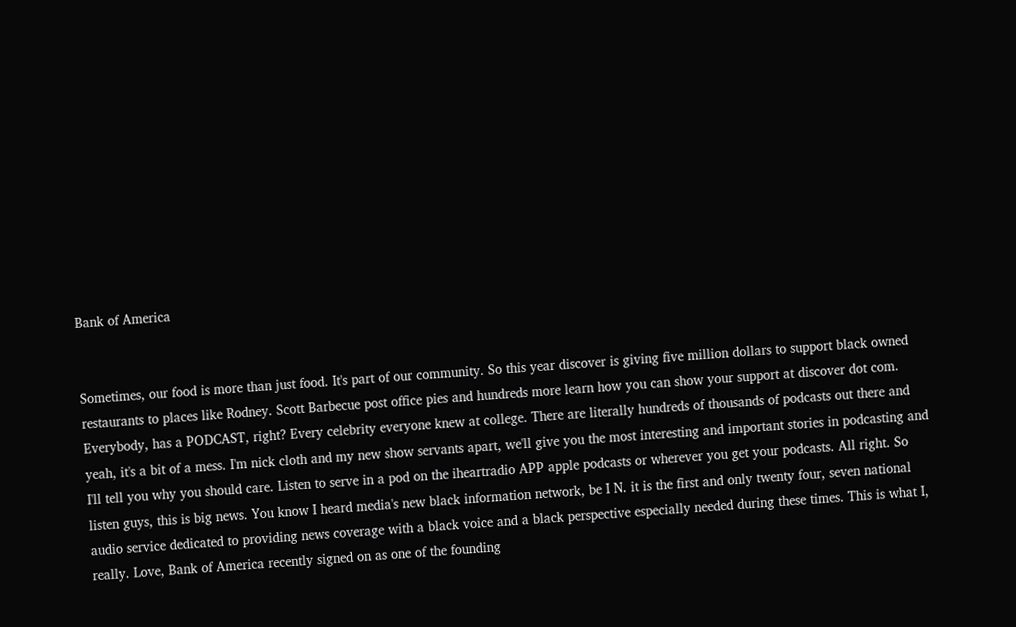Bank of America


Sometimes, our food is more than just food. It's part of our community. So this year discover is giving five million dollars to support black owned restaurants to places like Rodney. Scott Barbecue post office pies and hundreds more learn how you can show your support at discover dot com. Everybody, has a PODCAST, right? Every celebrity everyone knew at college. There are literally hundreds of thousands of podcasts out there and yeah, it's a bit of a mess. I'm nick cloth and my new show servants apart, we'll give you the most interesting and important stories in podcasting and I'll tell you why you should care. Listen to serve in a pod on the iheartradio APP apple podcasts or wherever you get your podcasts. All right. So listen guys, this is big news. You know I heard media's new black information network, be I N. it is the first and only twenty four, seven national audio service dedicated to providing news coverage with a black voice and a black perspective especially needed during these times. This is what I, really. Love, Bank of America recently signed on as one of the founding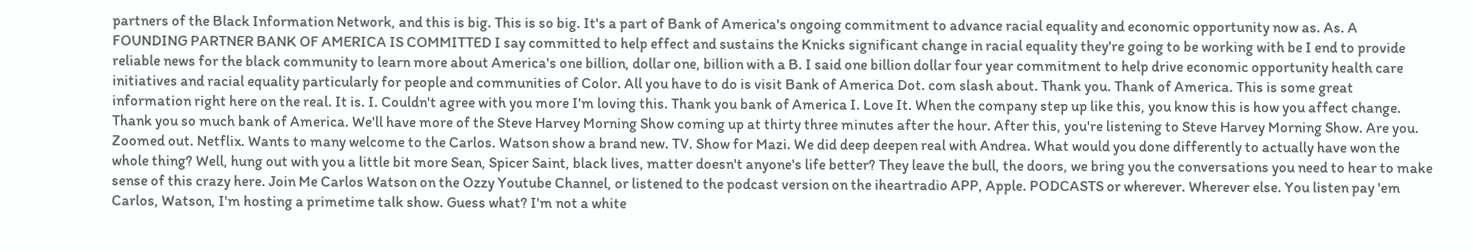partners of the Black Information Network, and this is big. This is so big. It's a part of Bank of America's ongoing commitment to advance racial equality and economic opportunity now as. As. A FOUNDING PARTNER BANK OF AMERICA IS COMMITTED I say committed to help effect and sustains the Knicks significant change in racial equality they're going to be working with be I end to provide reliable news for the black community to learn more about America's one billion, dollar one, billion with a B. I said one billion dollar four year commitment to help drive economic opportunity health care initiatives and racial equality particularly for people and communities of Color. All you have to do is visit Bank of America Dot. com slash about. Thank you. Thank of America. This is some great information right here on the real. It is. I. Couldn't agree with you more I'm loving this. Thank you bank of America I. Love It. When the company step up like this, you know this is how you affect change. Thank you so much bank of America. We'll have more of the Steve Harvey Morning Show coming up at thirty three minutes after the hour. After this, you're listening to Steve Harvey Morning Show. Are you. Zoomed out. Netflix. Wants to many welcome to the Carlos. Watson show a brand new. TV. Show for Mazi. We did deep deepen real with Andrea. What would you done differently to actually have won the whole thing? Well, hung out with you a little bit more Sean, Spicer Saint, black lives, matter doesn't anyone's life better? They leave the bull, the doors, we bring you the conversations you need to hear to make sense of this crazy here. Join Me Carlos Watson on the Ozzy Youtube Channel, or listened to the podcast version on the iheartradio APP, Apple. PODCASTS or wherever. Wherever else. You listen pay 'em Carlos, Watson, I'm hosting a primetime talk show. Guess what? I'm not a white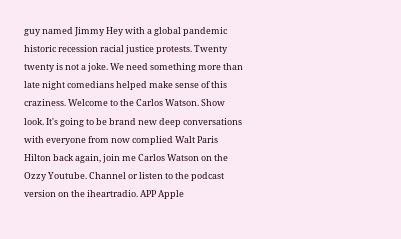guy named Jimmy Hey with a global pandemic historic recession racial justice protests. Twenty twenty is not a joke. We need something more than late night comedians helped make sense of this craziness. Welcome to the Carlos Watson. Show look. It's going to be brand new deep conversations with everyone from now complied Walt Paris Hilton back again, join me Carlos Watson on the Ozzy Youtube. Channel or listen to the podcast version on the iheartradio. APP Apple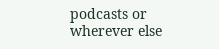podcasts or wherever else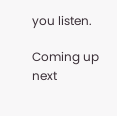you listen.

Coming up next